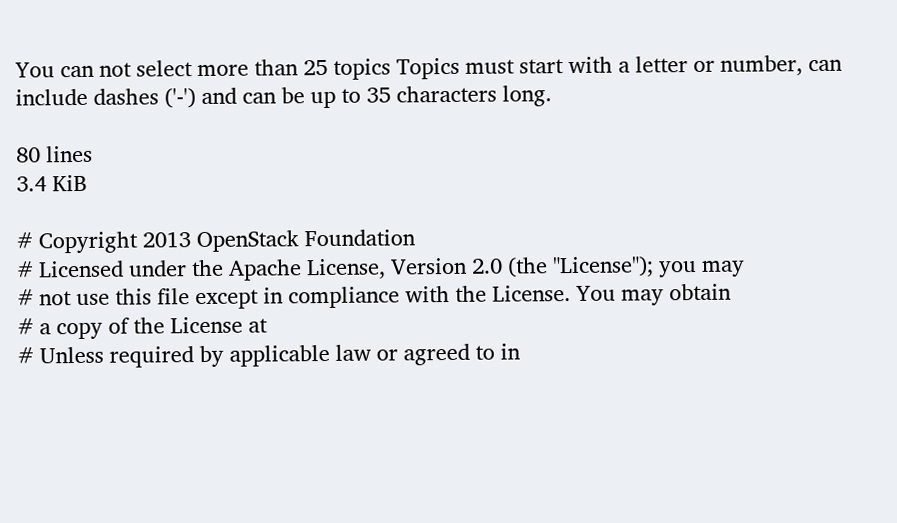You can not select more than 25 topics Topics must start with a letter or number, can include dashes ('-') and can be up to 35 characters long.

80 lines
3.4 KiB

# Copyright 2013 OpenStack Foundation
# Licensed under the Apache License, Version 2.0 (the "License"); you may
# not use this file except in compliance with the License. You may obtain
# a copy of the License at
# Unless required by applicable law or agreed to in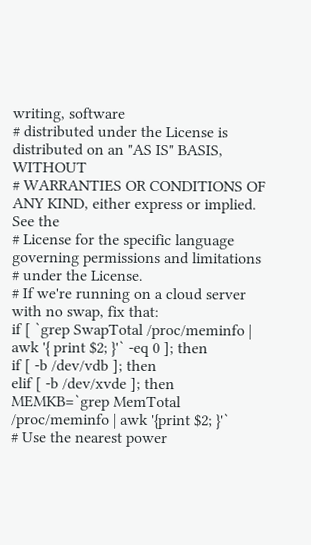writing, software
# distributed under the License is distributed on an "AS IS" BASIS, WITHOUT
# WARRANTIES OR CONDITIONS OF ANY KIND, either express or implied. See the
# License for the specific language governing permissions and limitations
# under the License.
# If we're running on a cloud server with no swap, fix that:
if [ `grep SwapTotal /proc/meminfo | awk '{ print $2; }'` -eq 0 ]; then
if [ -b /dev/vdb ]; then
elif [ -b /dev/xvde ]; then
MEMKB=`grep MemTotal /proc/meminfo | awk '{print $2; }'`
# Use the nearest power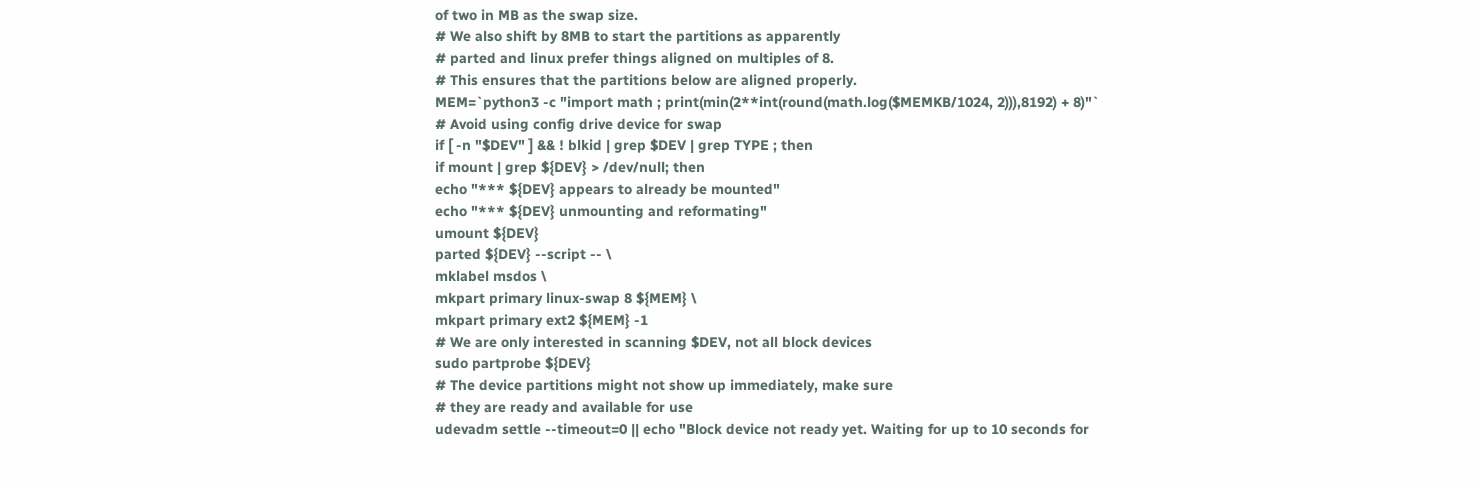of two in MB as the swap size.
# We also shift by 8MB to start the partitions as apparently
# parted and linux prefer things aligned on multiples of 8.
# This ensures that the partitions below are aligned properly.
MEM=`python3 -c "import math ; print(min(2**int(round(math.log($MEMKB/1024, 2))),8192) + 8)"`
# Avoid using config drive device for swap
if [ -n "$DEV" ] && ! blkid | grep $DEV | grep TYPE ; then
if mount | grep ${DEV} > /dev/null; then
echo "*** ${DEV} appears to already be mounted"
echo "*** ${DEV} unmounting and reformating"
umount ${DEV}
parted ${DEV} --script -- \
mklabel msdos \
mkpart primary linux-swap 8 ${MEM} \
mkpart primary ext2 ${MEM} -1
# We are only interested in scanning $DEV, not all block devices
sudo partprobe ${DEV}
# The device partitions might not show up immediately, make sure
# they are ready and available for use
udevadm settle --timeout=0 || echo "Block device not ready yet. Waiting for up to 10 seconds for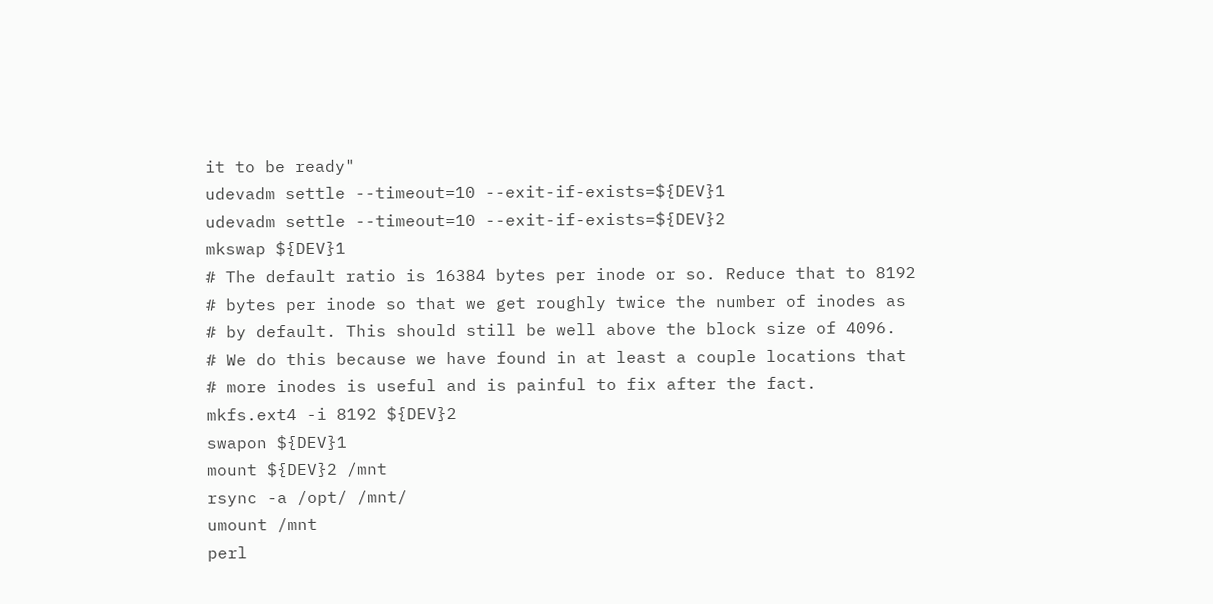it to be ready"
udevadm settle --timeout=10 --exit-if-exists=${DEV}1
udevadm settle --timeout=10 --exit-if-exists=${DEV}2
mkswap ${DEV}1
# The default ratio is 16384 bytes per inode or so. Reduce that to 8192
# bytes per inode so that we get roughly twice the number of inodes as
# by default. This should still be well above the block size of 4096.
# We do this because we have found in at least a couple locations that
# more inodes is useful and is painful to fix after the fact.
mkfs.ext4 -i 8192 ${DEV}2
swapon ${DEV}1
mount ${DEV}2 /mnt
rsync -a /opt/ /mnt/
umount /mnt
perl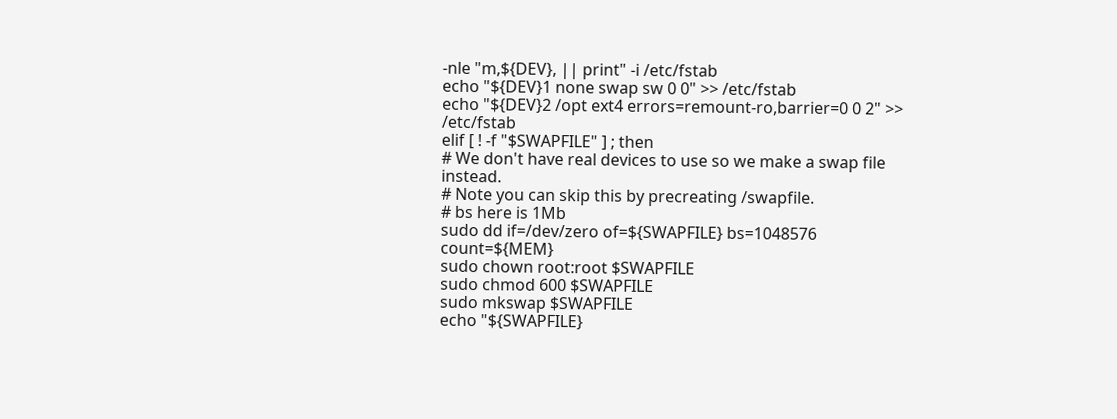-nle "m,${DEV}, || print" -i /etc/fstab
echo "${DEV}1 none swap sw 0 0" >> /etc/fstab
echo "${DEV}2 /opt ext4 errors=remount-ro,barrier=0 0 2" >> /etc/fstab
elif [ ! -f "$SWAPFILE" ] ; then
# We don't have real devices to use so we make a swap file instead.
# Note you can skip this by precreating /swapfile.
# bs here is 1Mb
sudo dd if=/dev/zero of=${SWAPFILE} bs=1048576 count=${MEM}
sudo chown root:root $SWAPFILE
sudo chmod 600 $SWAPFILE
sudo mkswap $SWAPFILE
echo "${SWAPFILE}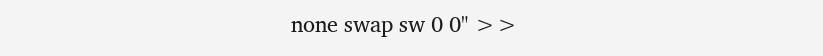none swap sw 0 0" >>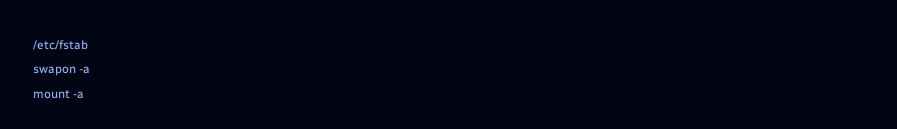/etc/fstab
swapon -a
mount -a